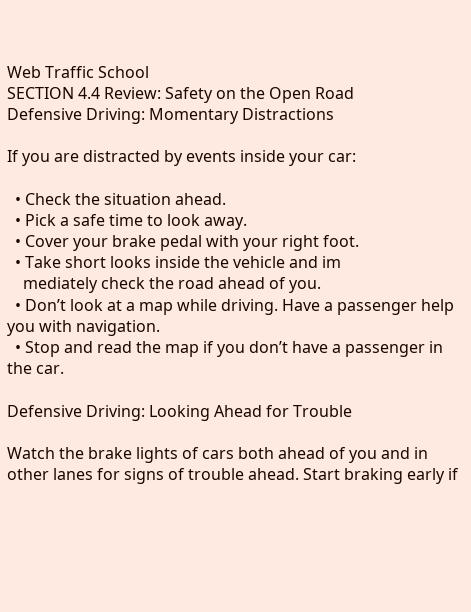Web Traffic School
SECTION 4.4 Review: Safety on the Open Road
Defensive Driving: Momentary Distractions

If you are distracted by events inside your car:

  • Check the situation ahead.
  • Pick a safe time to look away.
  • Cover your brake pedal with your right foot.
  • Take short looks inside the vehicle and im
    mediately check the road ahead of you.
  • Don’t look at a map while driving. Have a passenger help you with navigation.
  • Stop and read the map if you don’t have a passenger in the car.

Defensive Driving: Looking Ahead for Trouble

Watch the brake lights of cars both ahead of you and in other lanes for signs of trouble ahead. Start braking early if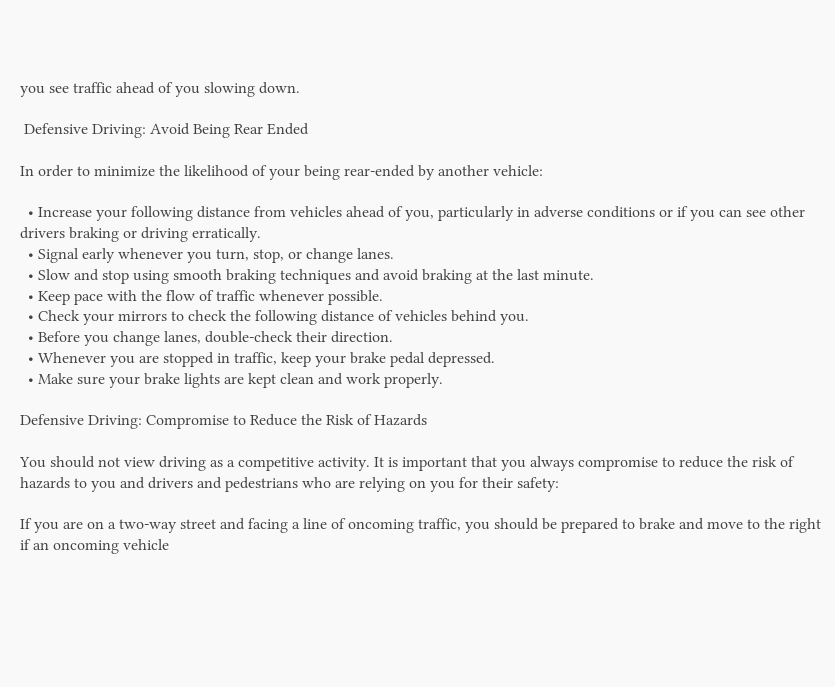you see traffic ahead of you slowing down.

 Defensive Driving: Avoid Being Rear Ended

In order to minimize the likelihood of your being rear-ended by another vehicle:

  • Increase your following distance from vehicles ahead of you, particularly in adverse conditions or if you can see other drivers braking or driving erratically.
  • Signal early whenever you turn, stop, or change lanes.
  • Slow and stop using smooth braking techniques and avoid braking at the last minute.
  • Keep pace with the flow of traffic whenever possible.
  • Check your mirrors to check the following distance of vehicles behind you.
  • Before you change lanes, double-check their direction.
  • Whenever you are stopped in traffic, keep your brake pedal depressed.
  • Make sure your brake lights are kept clean and work properly.

Defensive Driving: Compromise to Reduce the Risk of Hazards

You should not view driving as a competitive activity. It is important that you always compromise to reduce the risk of hazards to you and drivers and pedestrians who are relying on you for their safety:

If you are on a two-way street and facing a line of oncoming traffic, you should be prepared to brake and move to the right if an oncoming vehicle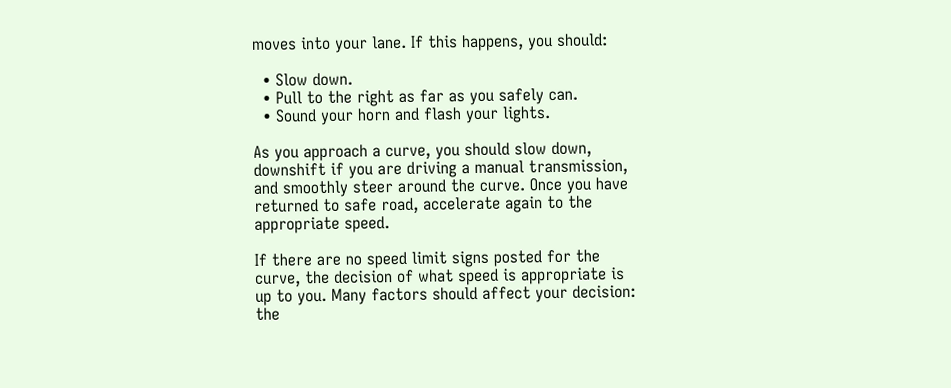moves into your lane. If this happens, you should:

  • Slow down.
  • Pull to the right as far as you safely can.
  • Sound your horn and flash your lights.

As you approach a curve, you should slow down, downshift if you are driving a manual transmission, and smoothly steer around the curve. Once you have returned to safe road, accelerate again to the appropriate speed.

If there are no speed limit signs posted for the curve, the decision of what speed is appropriate is up to you. Many factors should affect your decision: the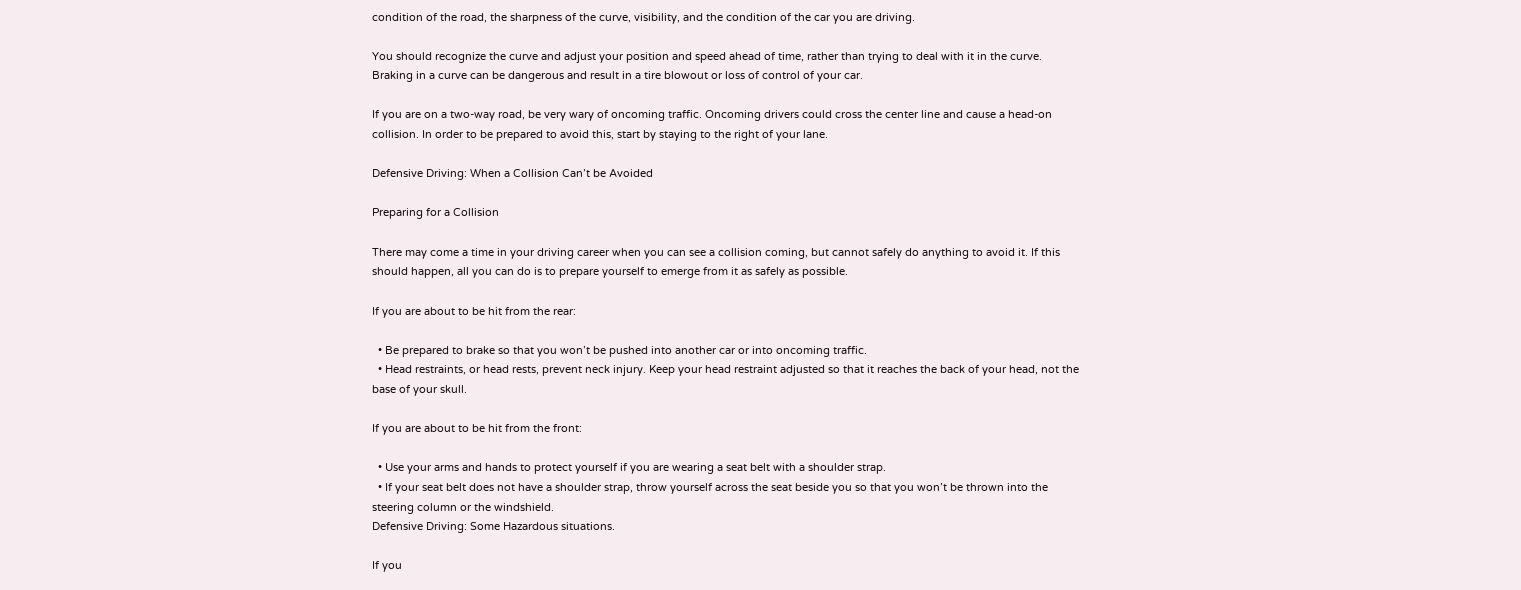condition of the road, the sharpness of the curve, visibility, and the condition of the car you are driving.

You should recognize the curve and adjust your position and speed ahead of time, rather than trying to deal with it in the curve. Braking in a curve can be dangerous and result in a tire blowout or loss of control of your car.

If you are on a two-way road, be very wary of oncoming traffic. Oncoming drivers could cross the center line and cause a head-on collision. In order to be prepared to avoid this, start by staying to the right of your lane.

Defensive Driving: When a Collision Can’t be Avoided

Preparing for a Collision

There may come a time in your driving career when you can see a collision coming, but cannot safely do anything to avoid it. If this should happen, all you can do is to prepare yourself to emerge from it as safely as possible.

If you are about to be hit from the rear:

  • Be prepared to brake so that you won’t be pushed into another car or into oncoming traffic.
  • Head restraints, or head rests, prevent neck injury. Keep your head restraint adjusted so that it reaches the back of your head, not the base of your skull.

If you are about to be hit from the front:

  • Use your arms and hands to protect yourself if you are wearing a seat belt with a shoulder strap.
  • If your seat belt does not have a shoulder strap, throw yourself across the seat beside you so that you won’t be thrown into the steering column or the windshield.
Defensive Driving: Some Hazardous situations.

If you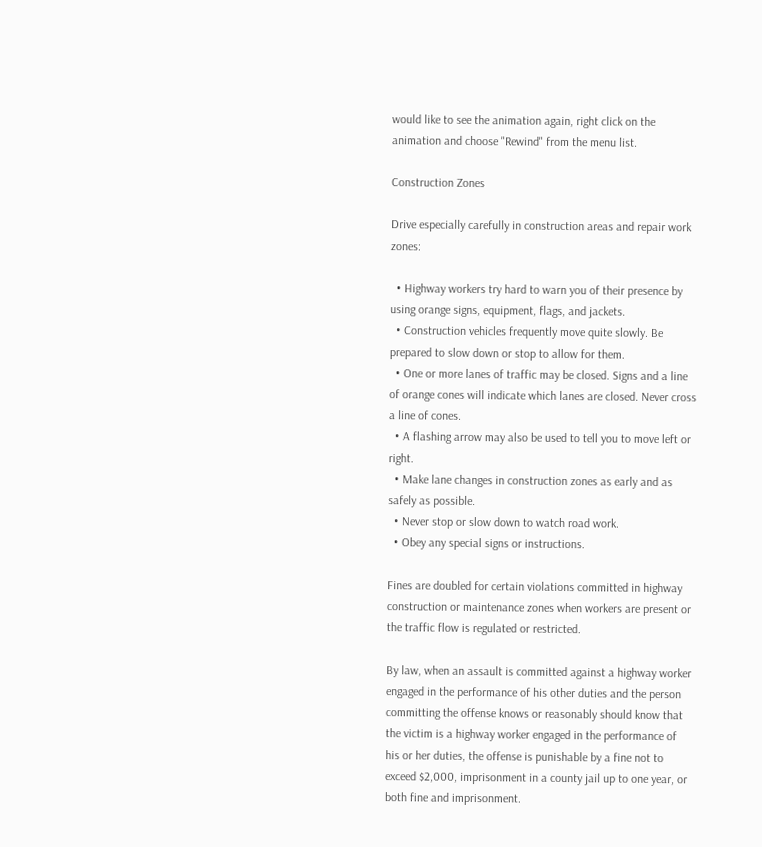would like to see the animation again, right click on the animation and choose "Rewind" from the menu list.

Construction Zones

Drive especially carefully in construction areas and repair work zones:

  • Highway workers try hard to warn you of their presence by using orange signs, equipment, flags, and jackets.
  • Construction vehicles frequently move quite slowly. Be prepared to slow down or stop to allow for them.
  • One or more lanes of traffic may be closed. Signs and a line of orange cones will indicate which lanes are closed. Never cross a line of cones.
  • A flashing arrow may also be used to tell you to move left or right.
  • Make lane changes in construction zones as early and as safely as possible.
  • Never stop or slow down to watch road work.
  • Obey any special signs or instructions.

Fines are doubled for certain violations committed in highway construction or maintenance zones when workers are present or the traffic flow is regulated or restricted.

By law, when an assault is committed against a highway worker engaged in the performance of his other duties and the person committing the offense knows or reasonably should know that the victim is a highway worker engaged in the performance of his or her duties, the offense is punishable by a fine not to exceed $2,000, imprisonment in a county jail up to one year, or both fine and imprisonment.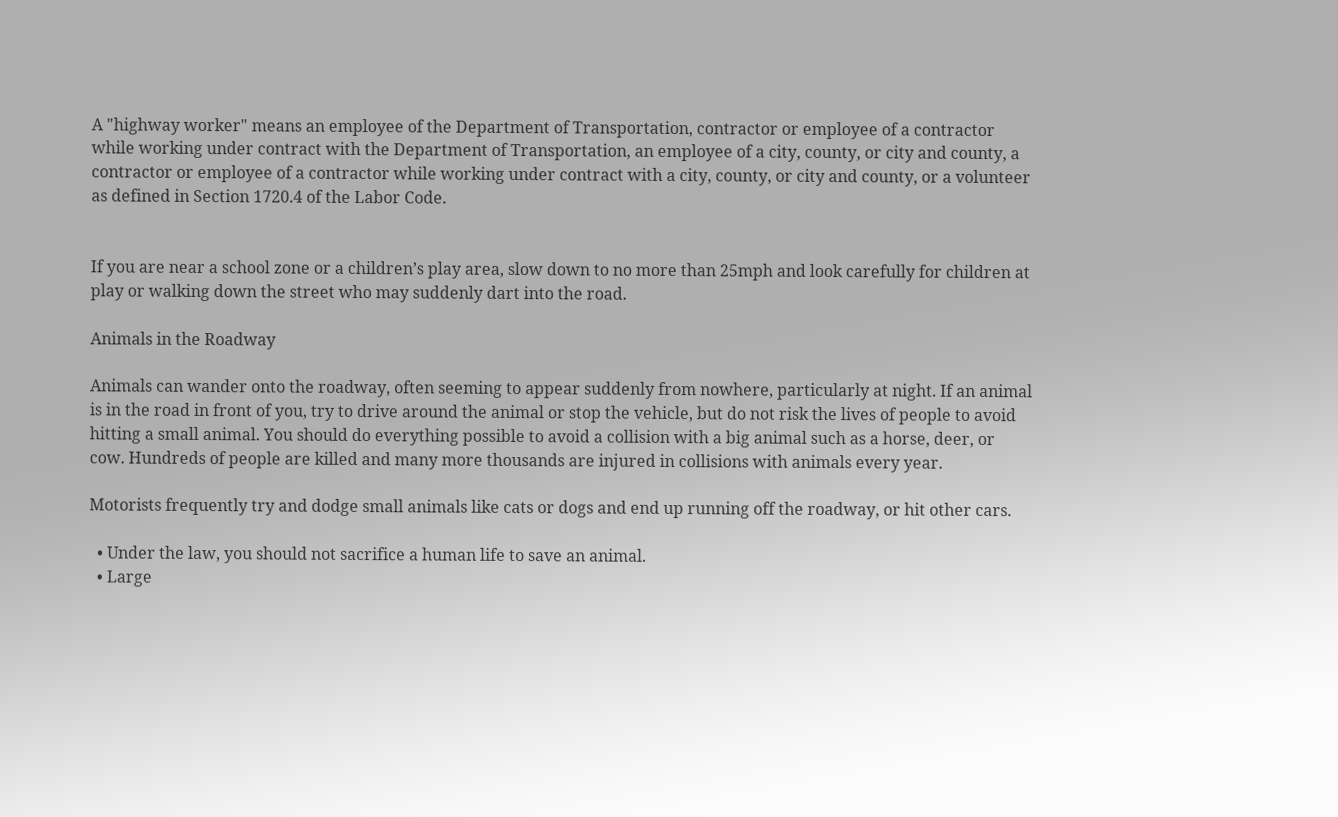A "highway worker" means an employee of the Department of Transportation, contractor or employee of a contractor while working under contract with the Department of Transportation, an employee of a city, county, or city and county, a contractor or employee of a contractor while working under contract with a city, county, or city and county, or a volunteer as defined in Section 1720.4 of the Labor Code.


If you are near a school zone or a children’s play area, slow down to no more than 25mph and look carefully for children at play or walking down the street who may suddenly dart into the road.

Animals in the Roadway

Animals can wander onto the roadway, often seeming to appear suddenly from nowhere, particularly at night. If an animal is in the road in front of you, try to drive around the animal or stop the vehicle, but do not risk the lives of people to avoid hitting a small animal. You should do everything possible to avoid a collision with a big animal such as a horse, deer, or cow. Hundreds of people are killed and many more thousands are injured in collisions with animals every year.

Motorists frequently try and dodge small animals like cats or dogs and end up running off the roadway, or hit other cars.

  • Under the law, you should not sacrifice a human life to save an animal.
  • Large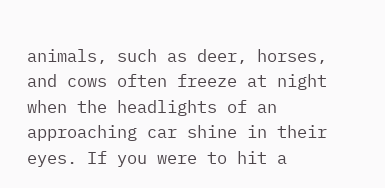animals, such as deer, horses, and cows often freeze at night when the headlights of an approaching car shine in their eyes. If you were to hit a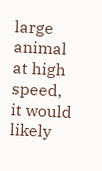large animal at high speed, it would likely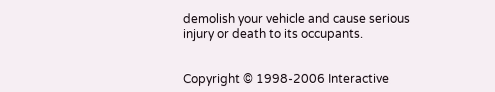demolish your vehicle and cause serious injury or death to its occupants.


Copyright © 1998-2006 Interactive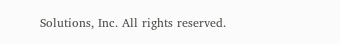Solutions, Inc. All rights reserved.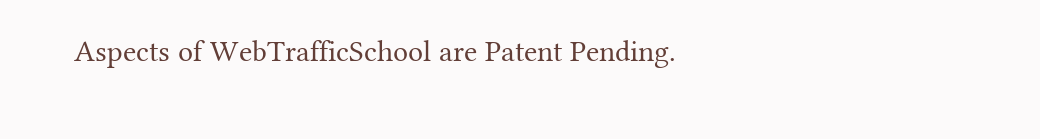Aspects of WebTrafficSchool are Patent Pending.